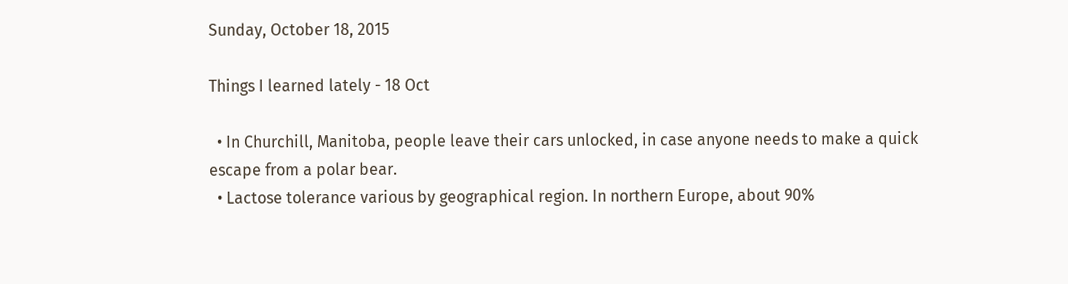Sunday, October 18, 2015

Things I learned lately - 18 Oct

  • In Churchill, Manitoba, people leave their cars unlocked, in case anyone needs to make a quick escape from a polar bear.
  • Lactose tolerance various by geographical region. In northern Europe, about 90%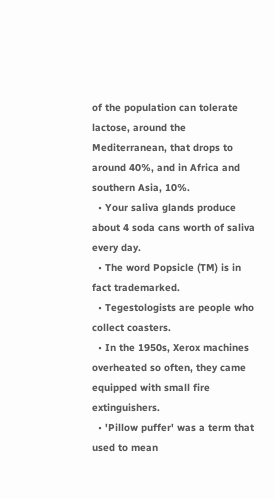of the population can tolerate lactose, around the Mediterranean, that drops to around 40%, and in Africa and southern Asia, 10%.
  • Your saliva glands produce about 4 soda cans worth of saliva every day.
  • The word Popsicle (TM) is in fact trademarked.
  • Tegestologists are people who collect coasters.
  • In the 1950s, Xerox machines overheated so often, they came equipped with small fire extinguishers.
  • 'Pillow puffer' was a term that used to mean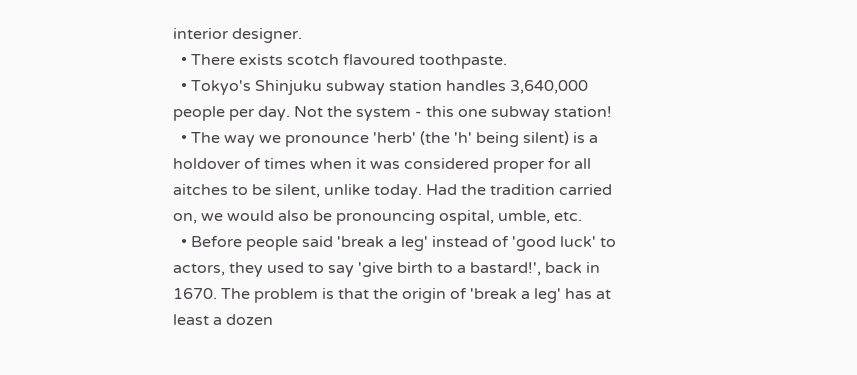interior designer.
  • There exists scotch flavoured toothpaste.
  • Tokyo's Shinjuku subway station handles 3,640,000 people per day. Not the system - this one subway station!
  • The way we pronounce 'herb' (the 'h' being silent) is a holdover of times when it was considered proper for all aitches to be silent, unlike today. Had the tradition carried on, we would also be pronouncing ospital, umble, etc.
  • Before people said 'break a leg' instead of 'good luck' to actors, they used to say 'give birth to a bastard!', back in 1670. The problem is that the origin of 'break a leg' has at least a dozen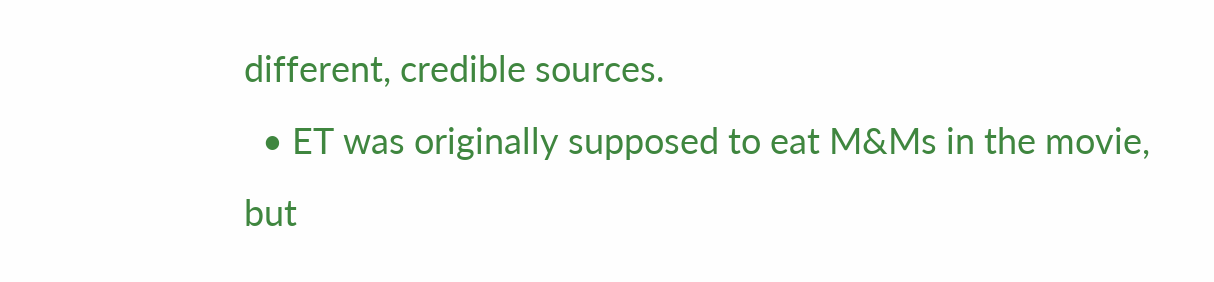different, credible sources.
  • ET was originally supposed to eat M&Ms in the movie, but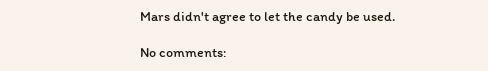Mars didn't agree to let the candy be used.

No comments: